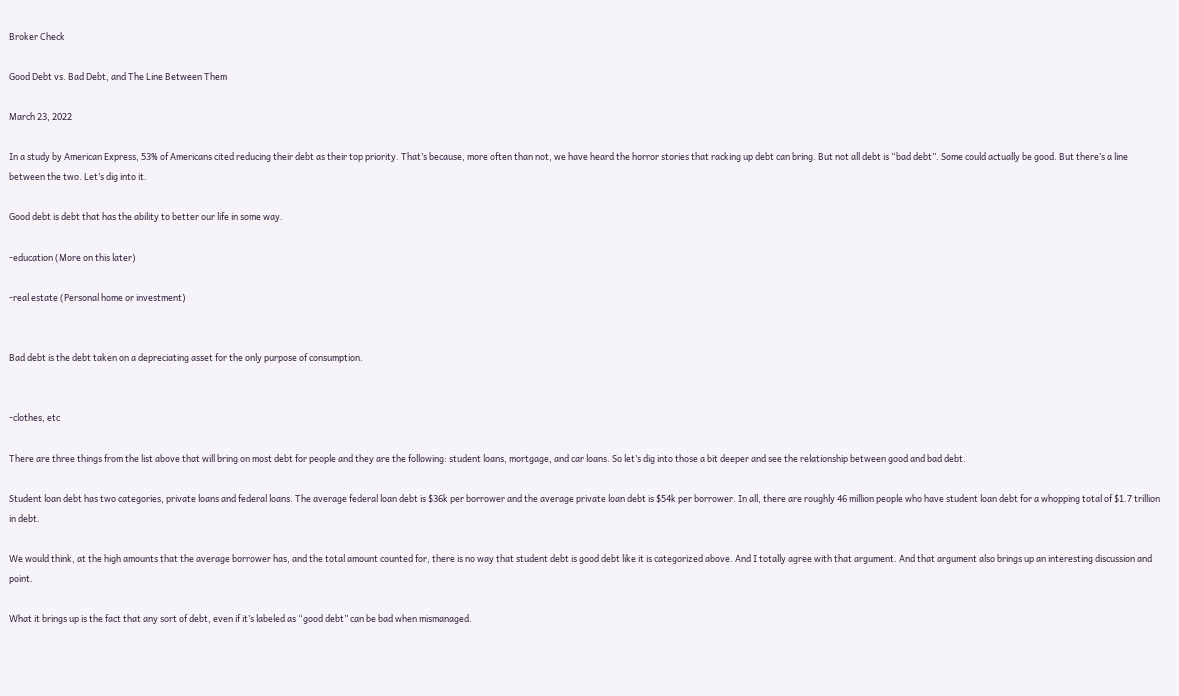Broker Check

Good Debt vs. Bad Debt, and The Line Between Them

March 23, 2022

In a study by American Express, 53% of Americans cited reducing their debt as their top priority. That’s because, more often than not, we have heard the horror stories that racking up debt can bring. But not all debt is “bad debt”. Some could actually be good. But there’s a line between the two. Let’s dig into it.

Good debt is debt that has the ability to better our life in some way.

-education (More on this later)

-real estate (Personal home or investment)


Bad debt is the debt taken on a depreciating asset for the only purpose of consumption.


-clothes, etc

There are three things from the list above that will bring on most debt for people and they are the following: student loans, mortgage, and car loans. So let’s dig into those a bit deeper and see the relationship between good and bad debt.

Student loan debt has two categories, private loans and federal loans. The average federal loan debt is $36k per borrower and the average private loan debt is $54k per borrower. In all, there are roughly 46 million people who have student loan debt for a whopping total of $1.7 trillion in debt.

We would think, at the high amounts that the average borrower has, and the total amount counted for, there is no way that student debt is good debt like it is categorized above. And I totally agree with that argument. And that argument also brings up an interesting discussion and point.

What it brings up is the fact that any sort of debt, even if it’s labeled as “good debt” can be bad when mismanaged.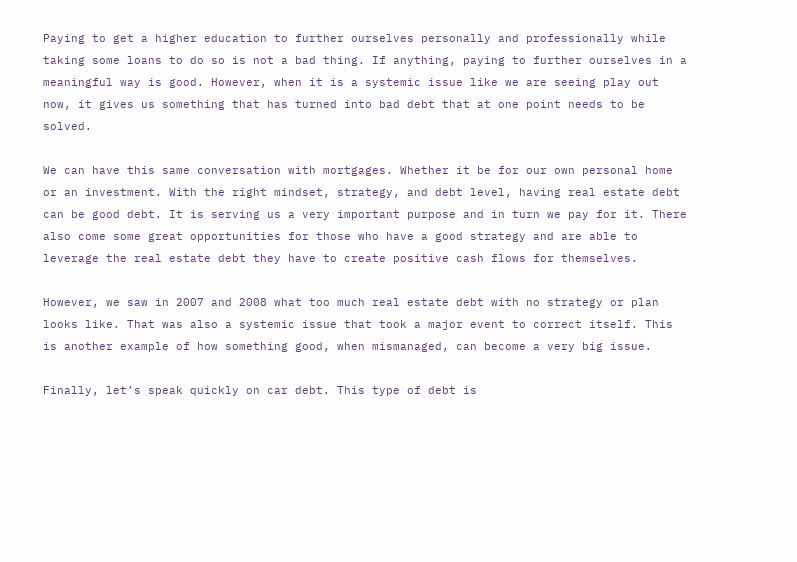Paying to get a higher education to further ourselves personally and professionally while taking some loans to do so is not a bad thing. If anything, paying to further ourselves in a meaningful way is good. However, when it is a systemic issue like we are seeing play out now, it gives us something that has turned into bad debt that at one point needs to be solved.

We can have this same conversation with mortgages. Whether it be for our own personal home or an investment. With the right mindset, strategy, and debt level, having real estate debt can be good debt. It is serving us a very important purpose and in turn we pay for it. There also come some great opportunities for those who have a good strategy and are able to leverage the real estate debt they have to create positive cash flows for themselves.

However, we saw in 2007 and 2008 what too much real estate debt with no strategy or plan looks like. That was also a systemic issue that took a major event to correct itself. This is another example of how something good, when mismanaged, can become a very big issue.

Finally, let’s speak quickly on car debt. This type of debt is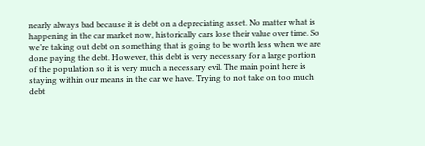nearly always bad because it is debt on a depreciating asset. No matter what is happening in the car market now, historically cars lose their value over time. So we’re taking out debt on something that is going to be worth less when we are done paying the debt. However, this debt is very necessary for a large portion of the population so it is very much a necessary evil. The main point here is staying within our means in the car we have. Trying to not take on too much debt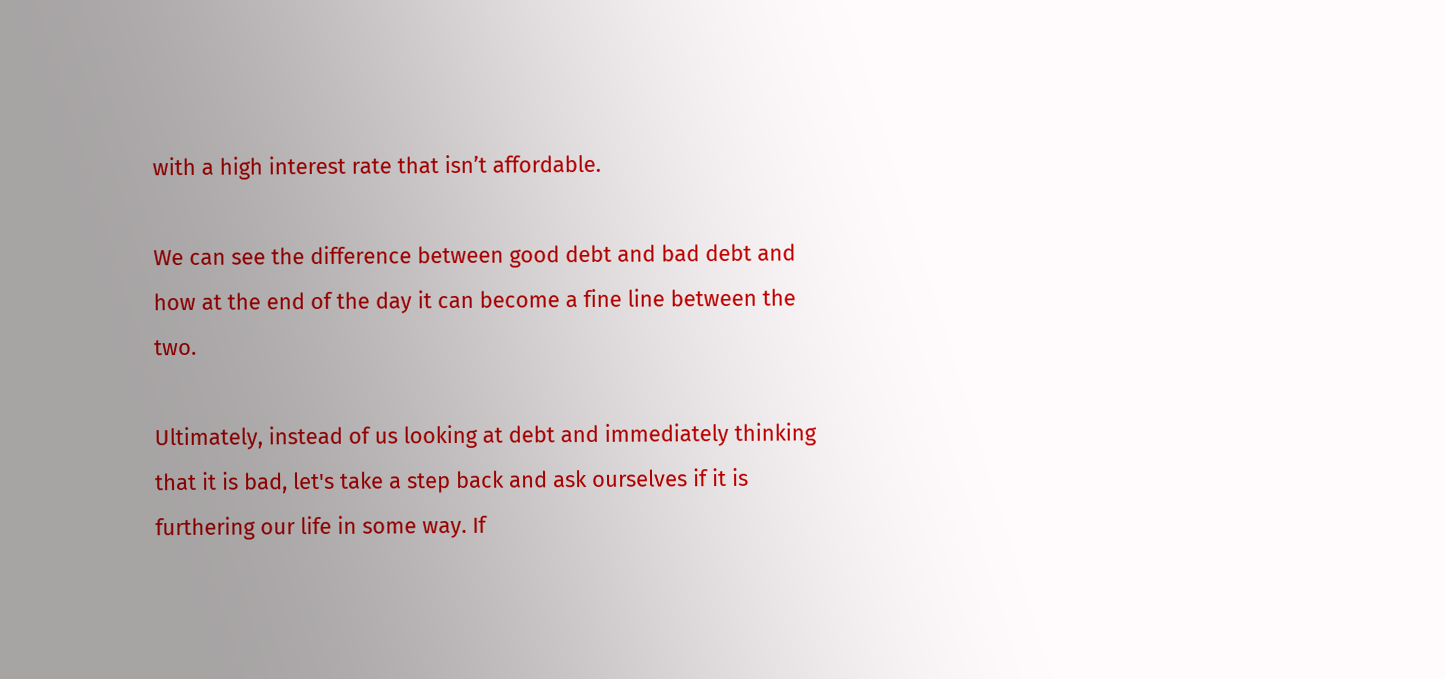with a high interest rate that isn’t affordable.

We can see the difference between good debt and bad debt and how at the end of the day it can become a fine line between the two.

Ultimately, instead of us looking at debt and immediately thinking that it is bad, let's take a step back and ask ourselves if it is furthering our life in some way. If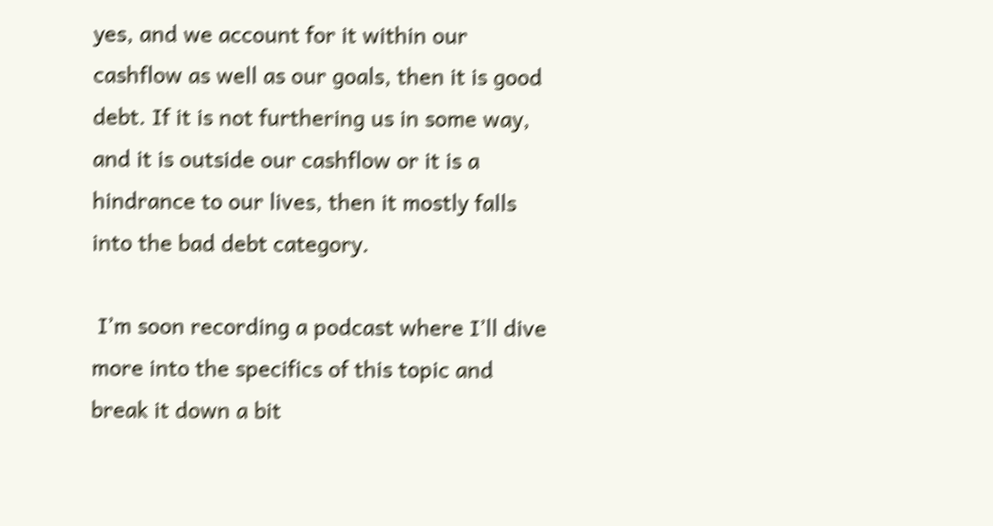yes, and we account for it within our cashflow as well as our goals, then it is good debt. If it is not furthering us in some way, and it is outside our cashflow or it is a hindrance to our lives, then it mostly falls into the bad debt category.

 I’m soon recording a podcast where I’ll dive more into the specifics of this topic and break it down a bit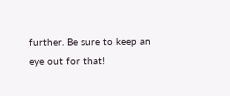further. Be sure to keep an eye out for that!